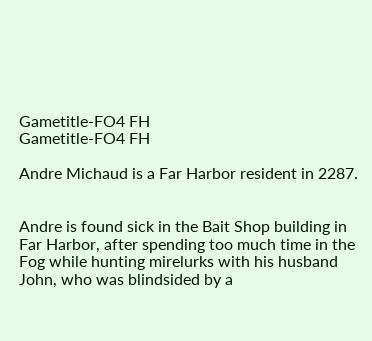Gametitle-FO4 FH
Gametitle-FO4 FH

Andre Michaud is a Far Harbor resident in 2287.


Andre is found sick in the Bait Shop building in Far Harbor, after spending too much time in the Fog while hunting mirelurks with his husband John, who was blindsided by a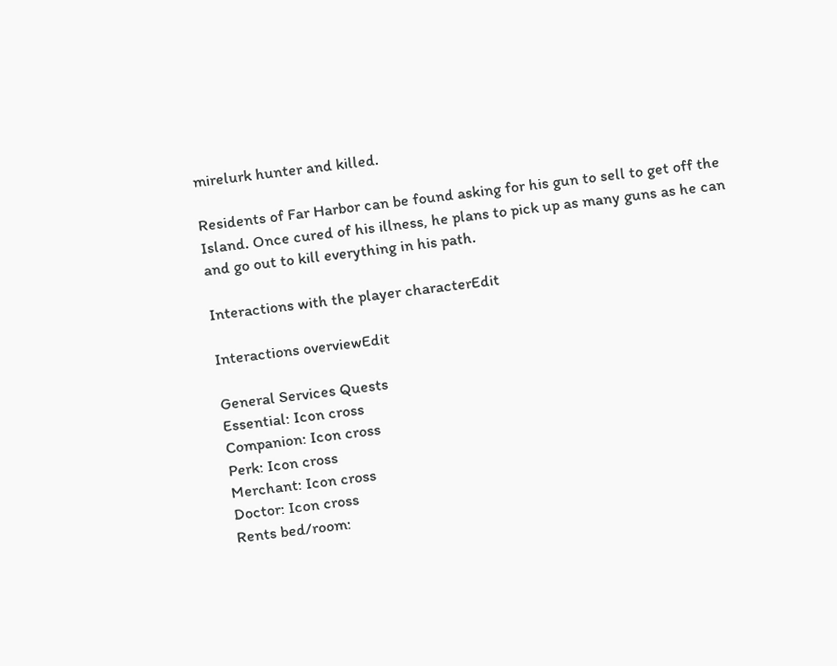mirelurk hunter and killed.

Residents of Far Harbor can be found asking for his gun to sell to get off the Island. Once cured of his illness, he plans to pick up as many guns as he can and go out to kill everything in his path.

Interactions with the player characterEdit

Interactions overviewEdit

General Services Quests
Essential: Icon cross
Companion: Icon cross
Perk: Icon cross
Merchant: Icon cross
Doctor: Icon cross
Rents bed/room: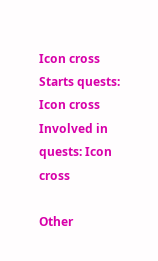Icon cross
Starts quests: Icon cross
Involved in quests: Icon cross

Other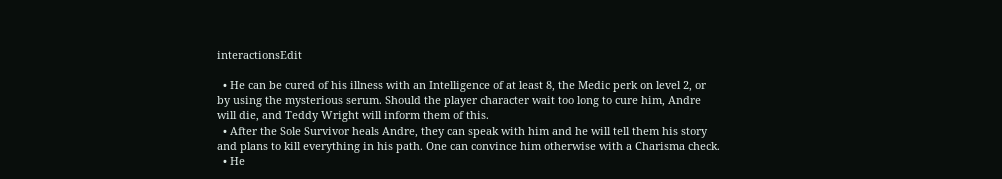interactionsEdit

  • He can be cured of his illness with an Intelligence of at least 8, the Medic perk on level 2, or by using the mysterious serum. Should the player character wait too long to cure him, Andre will die, and Teddy Wright will inform them of this.
  • After the Sole Survivor heals Andre, they can speak with him and he will tell them his story and plans to kill everything in his path. One can convince him otherwise with a Charisma check.
  • He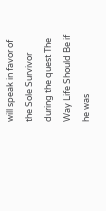will speak in favor of the Sole Survivor during the quest The Way Life Should Be if he was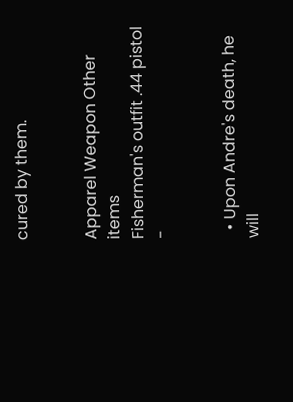cured by them.


Apparel Weapon Other items
Fisherman's outfit .44 pistol -


  • Upon Andre's death, he will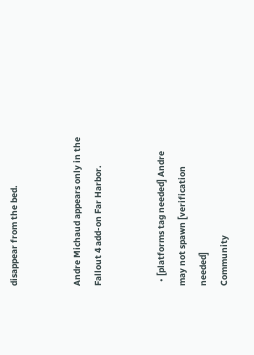disappear from the bed.


Andre Michaud appears only in the Fallout 4 add-on Far Harbor.


  • [platforms tag needed] Andre may not spawn [verification needed]
Community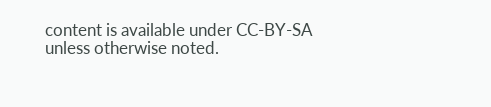content is available under CC-BY-SA unless otherwise noted.